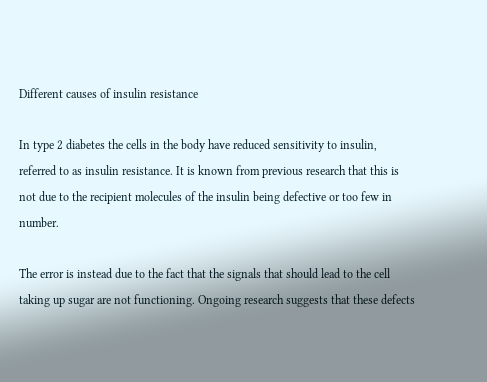Different causes of insulin resistance

In type 2 diabetes the cells in the body have reduced sensitivity to insulin, referred to as insulin resistance. It is known from previous research that this is not due to the recipient molecules of the insulin being defective or too few in number.

The error is instead due to the fact that the signals that should lead to the cell taking up sugar are not functioning. Ongoing research suggests that these defects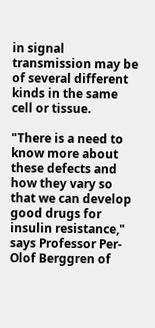in signal transmission may be of several different kinds in the same cell or tissue.

"There is a need to know more about these defects and how they vary so that we can develop good drugs for insulin resistance," says Professor Per-Olof Berggren of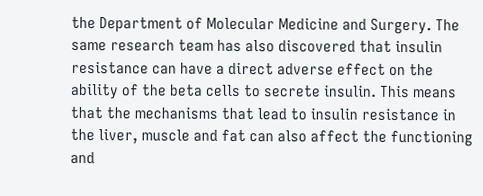the Department of Molecular Medicine and Surgery. The same research team has also discovered that insulin resistance can have a direct adverse effect on the ability of the beta cells to secrete insulin. This means that the mechanisms that lead to insulin resistance in the liver, muscle and fat can also affect the functioning and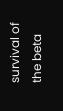survival of the beta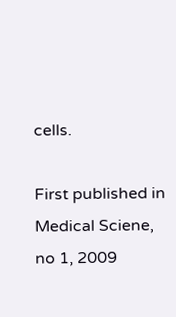cells.

First published in Medical Sciene, no 1, 2009